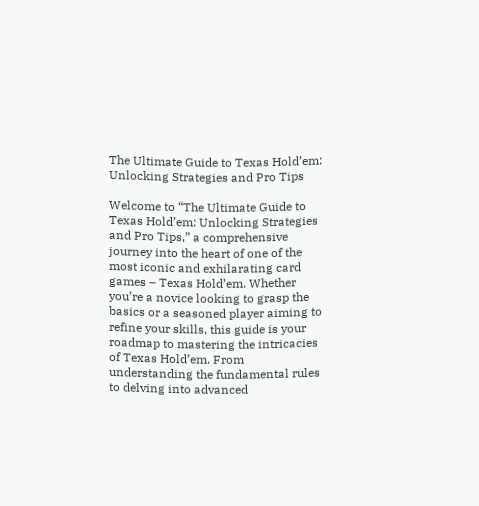The Ultimate Guide to Texas Hold’em: Unlocking Strategies and Pro Tips

Welcome to “The Ultimate Guide to Texas Hold’em: Unlocking Strategies and Pro Tips,” a comprehensive journey into the heart of one of the most iconic and exhilarating card games – Texas Hold’em. Whether you’re a novice looking to grasp the basics or a seasoned player aiming to refine your skills, this guide is your roadmap to mastering the intricacies of Texas Hold’em. From understanding the fundamental rules to delving into advanced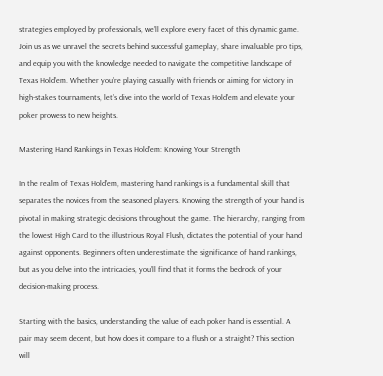strategies employed by professionals, we’ll explore every facet of this dynamic game. Join us as we unravel the secrets behind successful gameplay, share invaluable pro tips, and equip you with the knowledge needed to navigate the competitive landscape of Texas Hold’em. Whether you’re playing casually with friends or aiming for victory in high-stakes tournaments, let’s dive into the world of Texas Hold’em and elevate your poker prowess to new heights.

Mastering Hand Rankings in Texas Hold’em: Knowing Your Strength

In the realm of Texas Hold’em, mastering hand rankings is a fundamental skill that separates the novices from the seasoned players. Knowing the strength of your hand is pivotal in making strategic decisions throughout the game. The hierarchy, ranging from the lowest High Card to the illustrious Royal Flush, dictates the potential of your hand against opponents. Beginners often underestimate the significance of hand rankings, but as you delve into the intricacies, you’ll find that it forms the bedrock of your decision-making process.

Starting with the basics, understanding the value of each poker hand is essential. A pair may seem decent, but how does it compare to a flush or a straight? This section will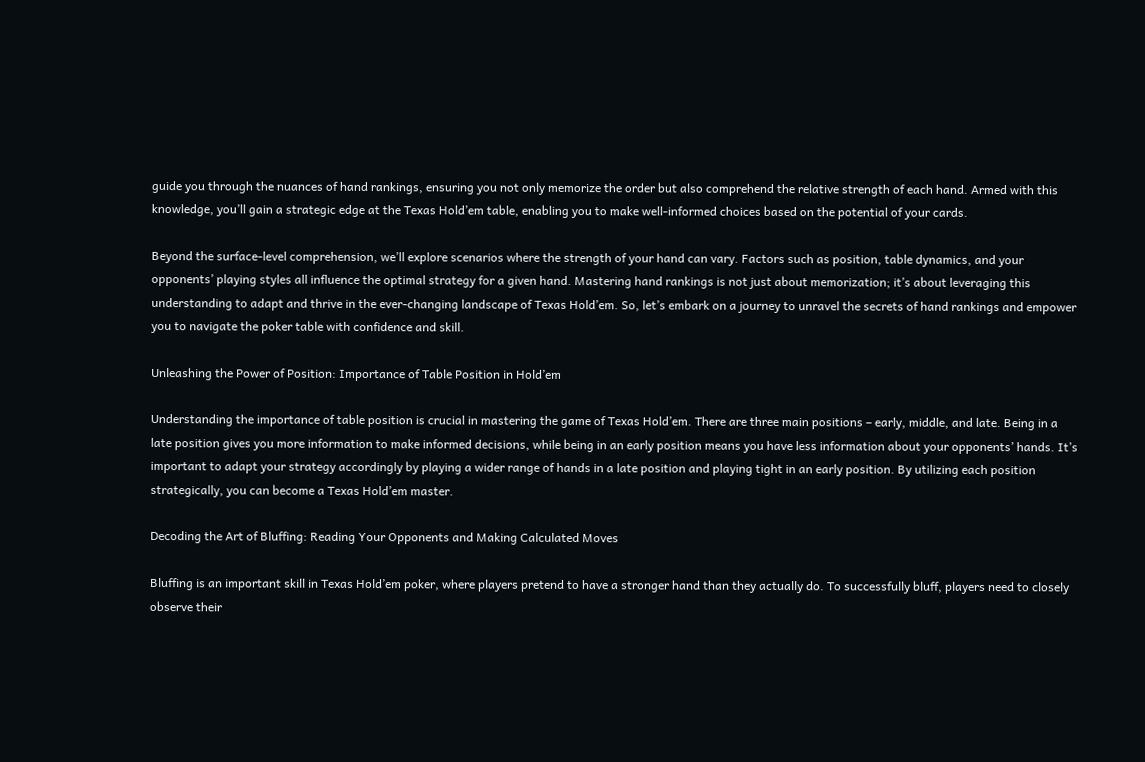guide you through the nuances of hand rankings, ensuring you not only memorize the order but also comprehend the relative strength of each hand. Armed with this knowledge, you’ll gain a strategic edge at the Texas Hold’em table, enabling you to make well-informed choices based on the potential of your cards.

Beyond the surface-level comprehension, we’ll explore scenarios where the strength of your hand can vary. Factors such as position, table dynamics, and your opponents’ playing styles all influence the optimal strategy for a given hand. Mastering hand rankings is not just about memorization; it’s about leveraging this understanding to adapt and thrive in the ever-changing landscape of Texas Hold’em. So, let’s embark on a journey to unravel the secrets of hand rankings and empower you to navigate the poker table with confidence and skill.

Unleashing the Power of Position: Importance of Table Position in Hold’em

Understanding the importance of table position is crucial in mastering the game of Texas Hold’em. There are three main positions – early, middle, and late. Being in a late position gives you more information to make informed decisions, while being in an early position means you have less information about your opponents’ hands. It’s important to adapt your strategy accordingly by playing a wider range of hands in a late position and playing tight in an early position. By utilizing each position strategically, you can become a Texas Hold’em master.

Decoding the Art of Bluffing: Reading Your Opponents and Making Calculated Moves

Bluffing is an important skill in Texas Hold’em poker, where players pretend to have a stronger hand than they actually do. To successfully bluff, players need to closely observe their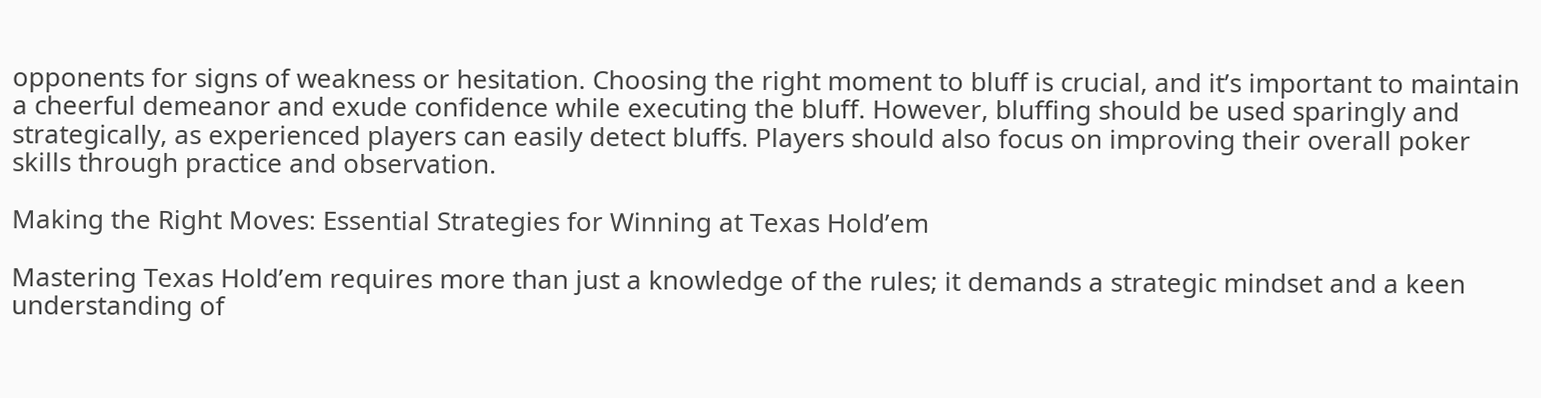opponents for signs of weakness or hesitation. Choosing the right moment to bluff is crucial, and it’s important to maintain a cheerful demeanor and exude confidence while executing the bluff. However, bluffing should be used sparingly and strategically, as experienced players can easily detect bluffs. Players should also focus on improving their overall poker skills through practice and observation.

Making the Right Moves: Essential Strategies for Winning at Texas Hold’em

Mastering Texas Hold’em requires more than just a knowledge of the rules; it demands a strategic mindset and a keen understanding of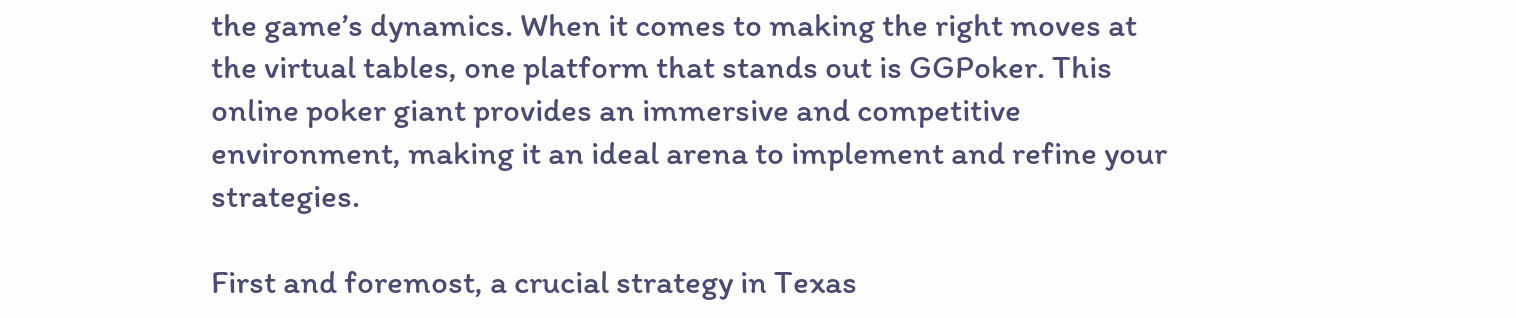the game’s dynamics. When it comes to making the right moves at the virtual tables, one platform that stands out is GGPoker. This online poker giant provides an immersive and competitive environment, making it an ideal arena to implement and refine your strategies.

First and foremost, a crucial strategy in Texas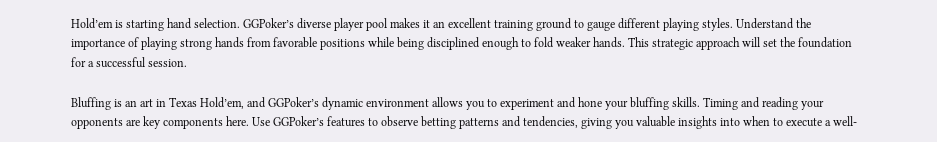Hold’em is starting hand selection. GGPoker’s diverse player pool makes it an excellent training ground to gauge different playing styles. Understand the importance of playing strong hands from favorable positions while being disciplined enough to fold weaker hands. This strategic approach will set the foundation for a successful session.

Bluffing is an art in Texas Hold’em, and GGPoker’s dynamic environment allows you to experiment and hone your bluffing skills. Timing and reading your opponents are key components here. Use GGPoker’s features to observe betting patterns and tendencies, giving you valuable insights into when to execute a well-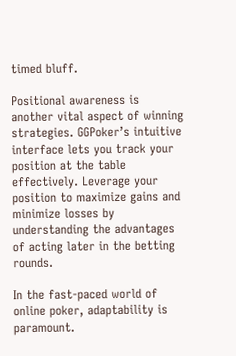timed bluff.

Positional awareness is another vital aspect of winning strategies. GGPoker’s intuitive interface lets you track your position at the table effectively. Leverage your position to maximize gains and minimize losses by understanding the advantages of acting later in the betting rounds.

In the fast-paced world of online poker, adaptability is paramount.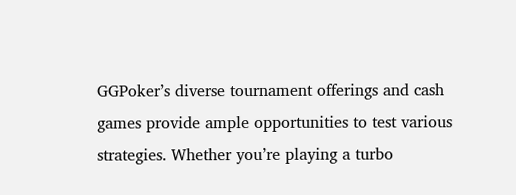GGPoker’s diverse tournament offerings and cash games provide ample opportunities to test various strategies. Whether you’re playing a turbo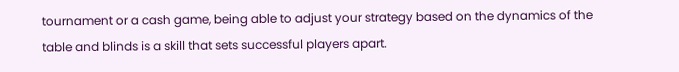tournament or a cash game, being able to adjust your strategy based on the dynamics of the table and blinds is a skill that sets successful players apart.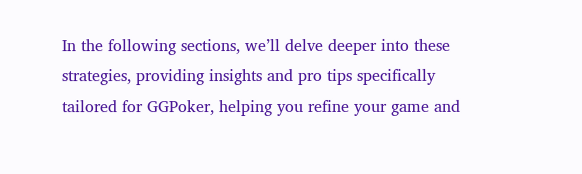In the following sections, we’ll delve deeper into these strategies, providing insights and pro tips specifically tailored for GGPoker, helping you refine your game and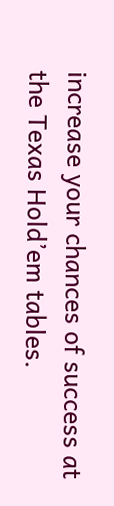increase your chances of success at the Texas Hold’em tables.